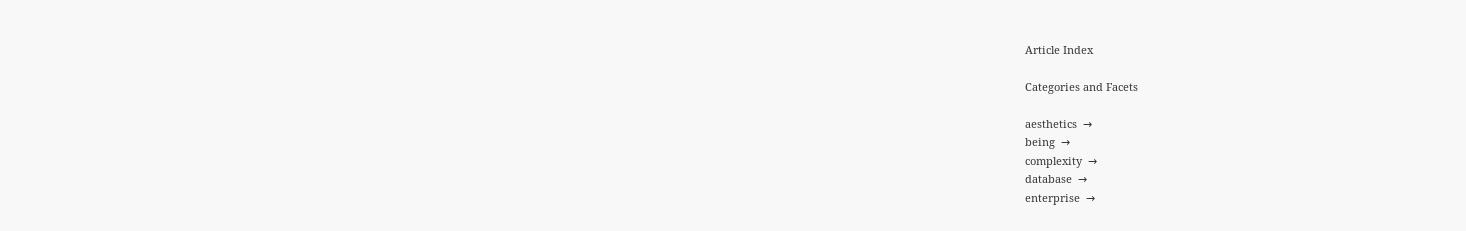Article Index

Categories and Facets

aesthetics  →
being  →
complexity  →
database  →
enterprise  →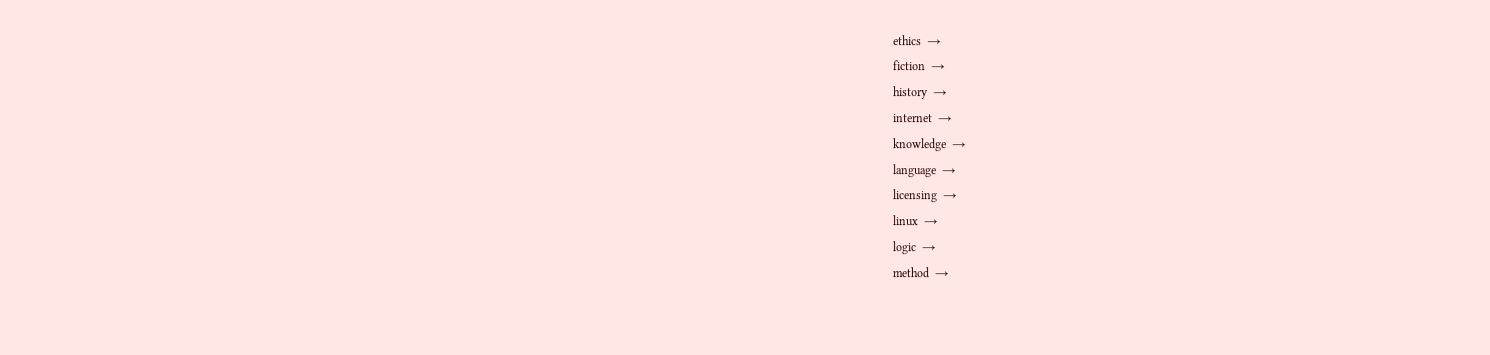ethics  →
fiction  →
history  →
internet  →
knowledge  →
language  →
licensing  →
linux  →
logic  →
method  →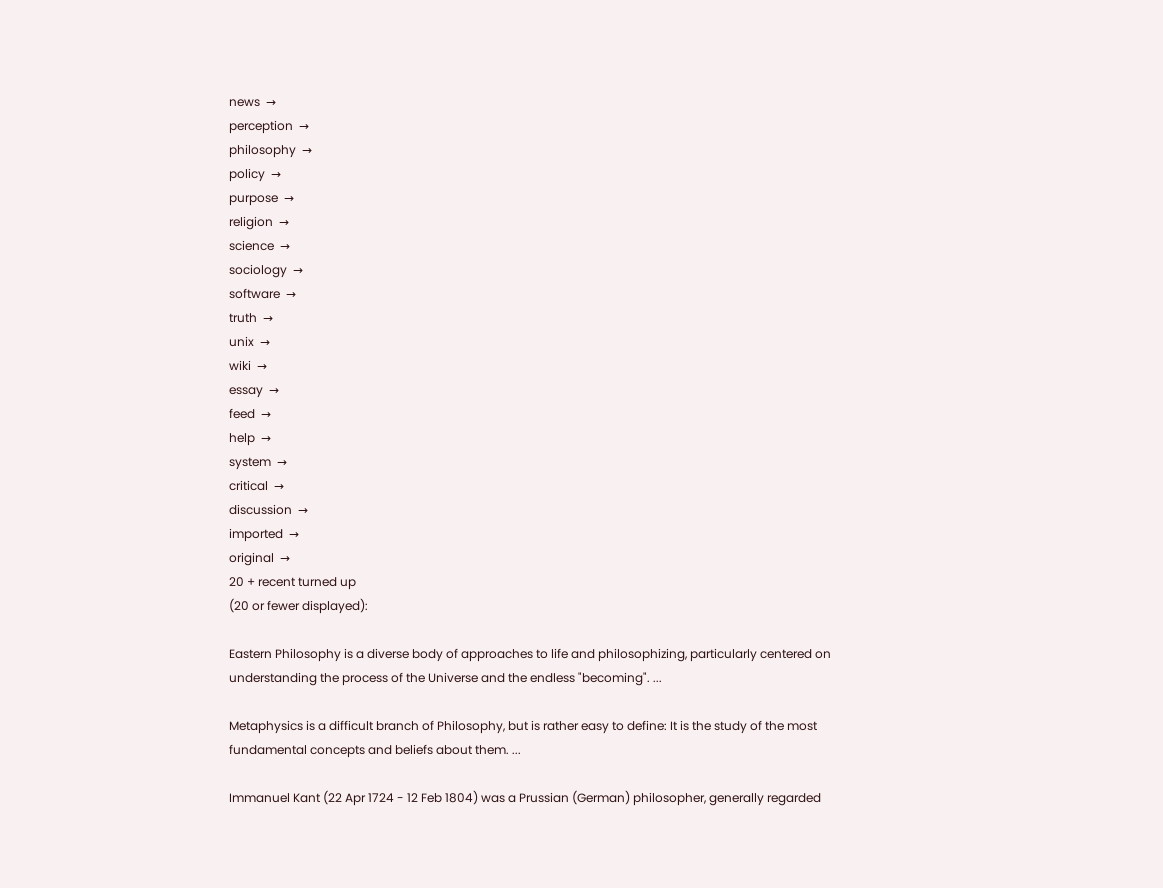news  →
perception  →
philosophy  →
policy  →
purpose  →
religion  →
science  →
sociology  →
software  →
truth  →
unix  →
wiki  →
essay  →
feed  →
help  →
system  →
critical  →
discussion  →
imported  →
original  →
20 + recent turned up
(20 or fewer displayed):

Eastern Philosophy is a diverse body of approaches to life and philosophizing, particularly centered on understanding the process of the Universe and the endless "becoming". ...

Metaphysics is a difficult branch of Philosophy, but is rather easy to define: It is the study of the most fundamental concepts and beliefs about them. ...

Immanuel Kant (22 Apr 1724 - 12 Feb 1804) was a Prussian (German) philosopher, generally regarded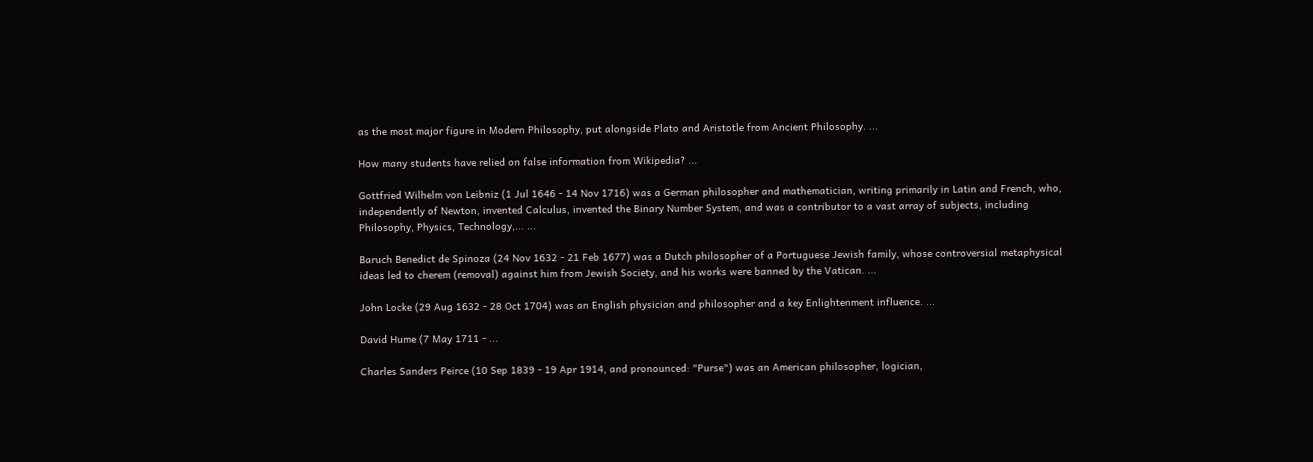as the most major figure in Modern Philosophy, put alongside Plato and Aristotle from Ancient Philosophy. ...

How many students have relied on false information from Wikipedia? ...

Gottfried Wilhelm von Leibniz (1 Jul 1646 - 14 Nov 1716) was a German philosopher and mathematician, writing primarily in Latin and French, who, independently of Newton, invented Calculus, invented the Binary Number System, and was a contributor to a vast array of subjects, including Philosophy, Physics, Technology,... ...

Baruch Benedict de Spinoza (24 Nov 1632 - 21 Feb 1677) was a Dutch philosopher of a Portuguese Jewish family, whose controversial metaphysical ideas led to cherem (removal) against him from Jewish Society, and his works were banned by the Vatican. ...

John Locke (29 Aug 1632 - 28 Oct 1704) was an English physician and philosopher and a key Enlightenment influence. ...

David Hume (7 May 1711 - ...

Charles Sanders Peirce (10 Sep 1839 - 19 Apr 1914, and pronounced: "Purse") was an American philosopher, logician,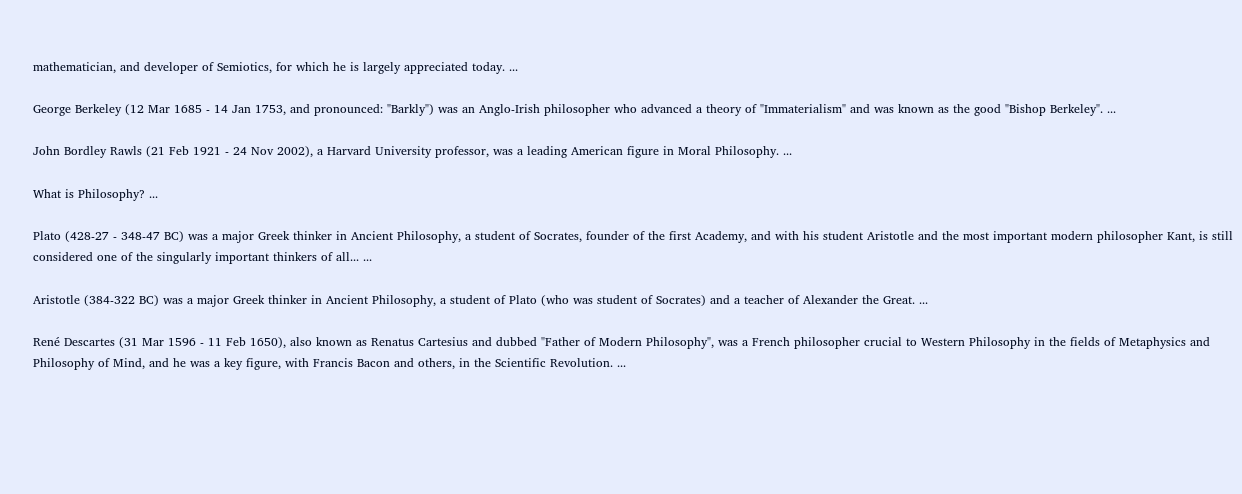mathematician, and developer of Semiotics, for which he is largely appreciated today. ...

George Berkeley (12 Mar 1685 - 14 Jan 1753, and pronounced: "Barkly") was an Anglo-Irish philosopher who advanced a theory of "Immaterialism" and was known as the good "Bishop Berkeley". ...

John Bordley Rawls (21 Feb 1921 - 24 Nov 2002), a Harvard University professor, was a leading American figure in Moral Philosophy. ...

What is Philosophy? ...

Plato (428-27 - 348-47 BC) was a major Greek thinker in Ancient Philosophy, a student of Socrates, founder of the first Academy, and with his student Aristotle and the most important modern philosopher Kant, is still considered one of the singularly important thinkers of all... ...

Aristotle (384-322 BC) was a major Greek thinker in Ancient Philosophy, a student of Plato (who was student of Socrates) and a teacher of Alexander the Great. ...

René Descartes (31 Mar 1596 - 11 Feb 1650), also known as Renatus Cartesius and dubbed "Father of Modern Philosophy", was a French philosopher crucial to Western Philosophy in the fields of Metaphysics and Philosophy of Mind, and he was a key figure, with Francis Bacon and others, in the Scientific Revolution. ...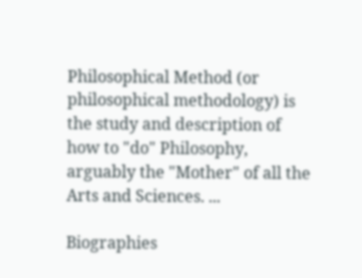Philosophical Method (or philosophical methodology) is the study and description of how to "do" Philosophy, arguably the "Mother" of all the Arts and Sciences. ...

Biographies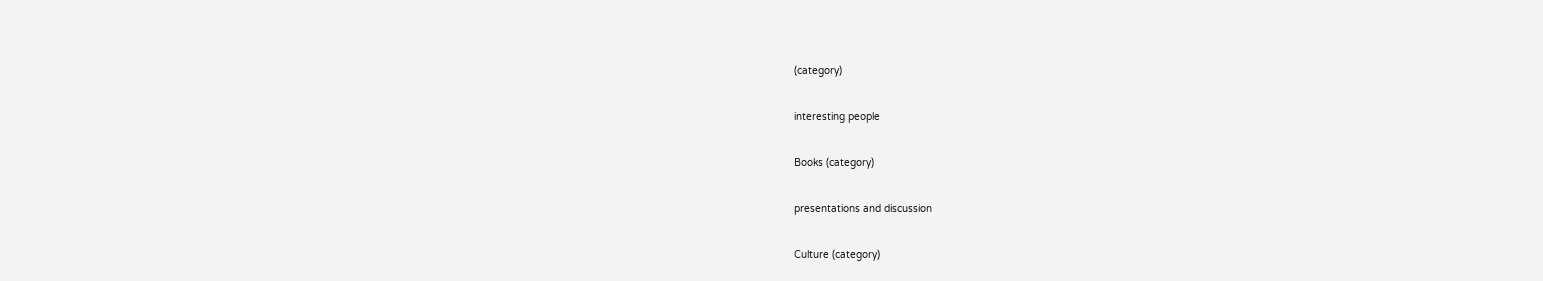(category)

interesting people

Books (category)

presentations and discussion

Culture (category)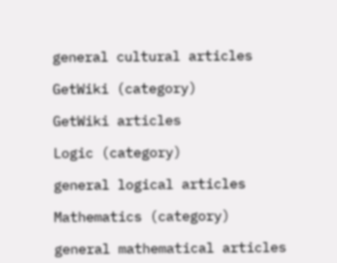general cultural articles

GetWiki (category)

GetWiki articles

Logic (category)

general logical articles

Mathematics (category)

general mathematical articles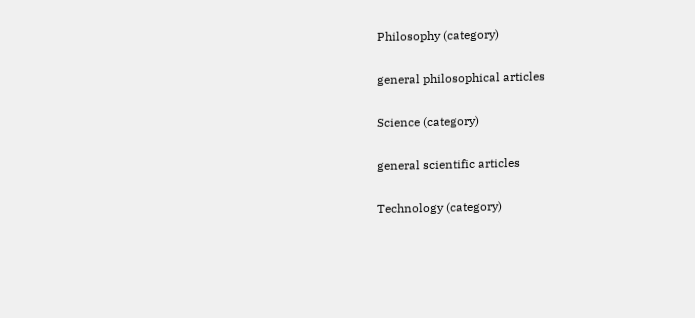Philosophy (category)

general philosophical articles

Science (category)

general scientific articles

Technology (category)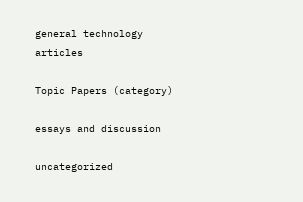general technology articles

Topic Papers (category)

essays and discussion

uncategorized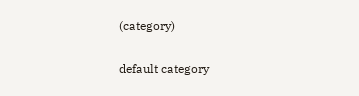(category)

default category